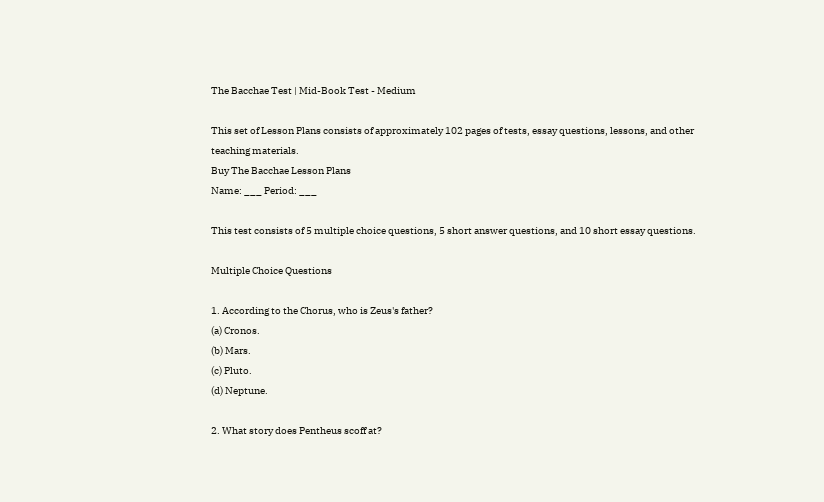The Bacchae Test | Mid-Book Test - Medium

This set of Lesson Plans consists of approximately 102 pages of tests, essay questions, lessons, and other teaching materials.
Buy The Bacchae Lesson Plans
Name: ___ Period: ___

This test consists of 5 multiple choice questions, 5 short answer questions, and 10 short essay questions.

Multiple Choice Questions

1. According to the Chorus, who is Zeus's father?
(a) Cronos.
(b) Mars.
(c) Pluto.
(d) Neptune.

2. What story does Pentheus scoff at?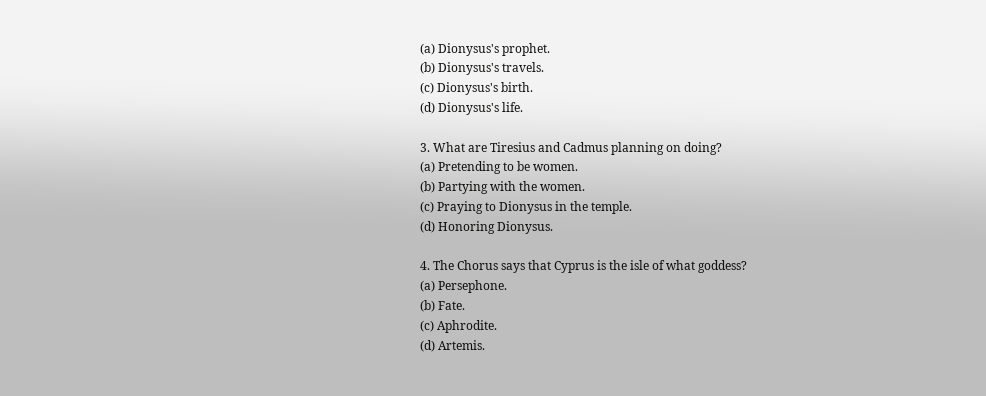(a) Dionysus's prophet.
(b) Dionysus's travels.
(c) Dionysus's birth.
(d) Dionysus's life.

3. What are Tiresius and Cadmus planning on doing?
(a) Pretending to be women.
(b) Partying with the women.
(c) Praying to Dionysus in the temple.
(d) Honoring Dionysus.

4. The Chorus says that Cyprus is the isle of what goddess?
(a) Persephone.
(b) Fate.
(c) Aphrodite.
(d) Artemis.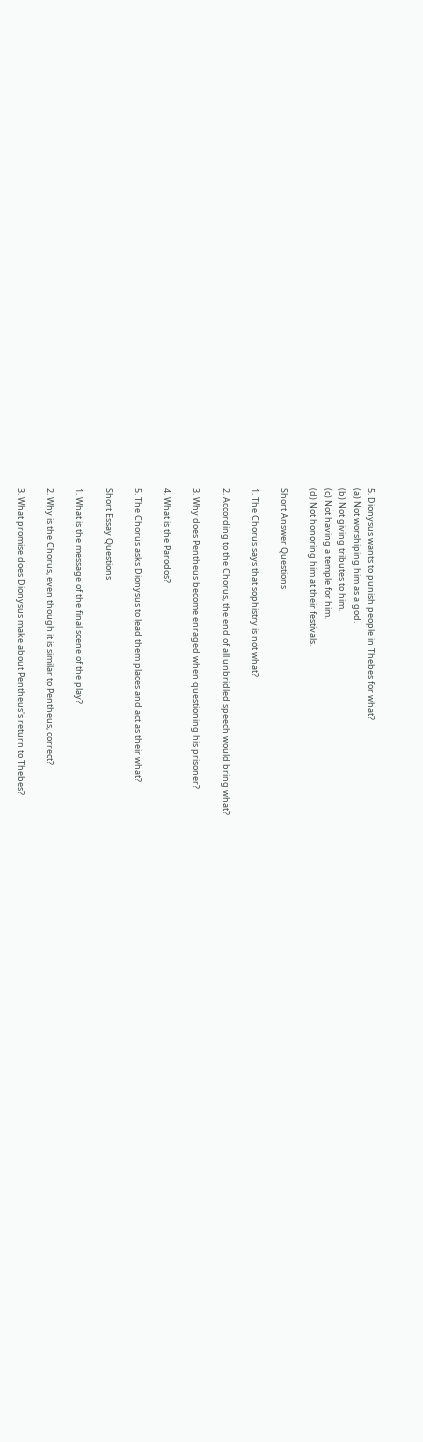5. Dionysus wants to punish people in Thebes for what?
(a) Not worshiping him as a god.
(b) Not giving tributes to him.
(c) Not having a temple for him.
(d) Not honoring him at their festivals.

Short Answer Questions

1. The Chorus says that sophistry is not what?

2. According to the Chorus, the end of all unbridled speech would bring what?

3. Why does Pentheus become enraged when questioning his prisoner?

4. What is the Parodos?

5. The Chorus asks Dionysus to lead them places and act as their what?

Short Essay Questions

1. What is the message of the final scene of the play?

2. Why is the Chorus, even though it is similar to Pentheus, correct?

3. What promise does Dionysus make about Pentheus's return to Thebes?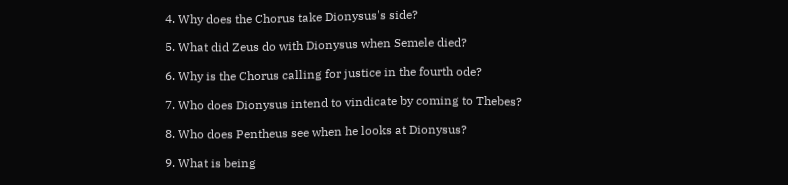4. Why does the Chorus take Dionysus's side?

5. What did Zeus do with Dionysus when Semele died?

6. Why is the Chorus calling for justice in the fourth ode?

7. Who does Dionysus intend to vindicate by coming to Thebes?

8. Who does Pentheus see when he looks at Dionysus?

9. What is being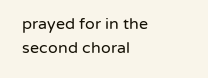prayed for in the second choral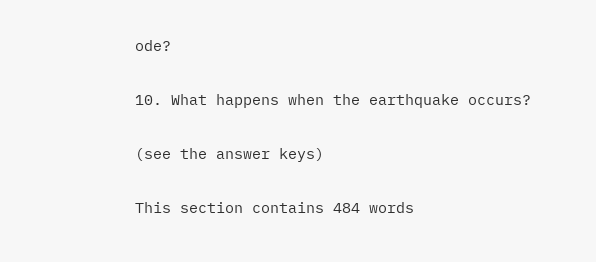ode?

10. What happens when the earthquake occurs?

(see the answer keys)

This section contains 484 words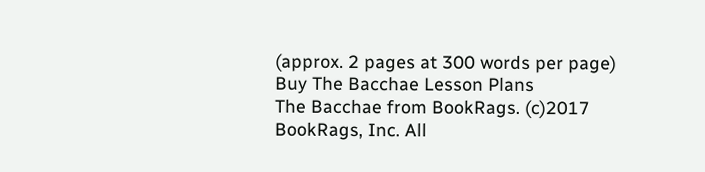(approx. 2 pages at 300 words per page)
Buy The Bacchae Lesson Plans
The Bacchae from BookRags. (c)2017 BookRags, Inc. All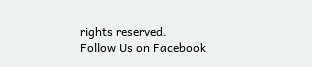rights reserved.
Follow Us on Facebook